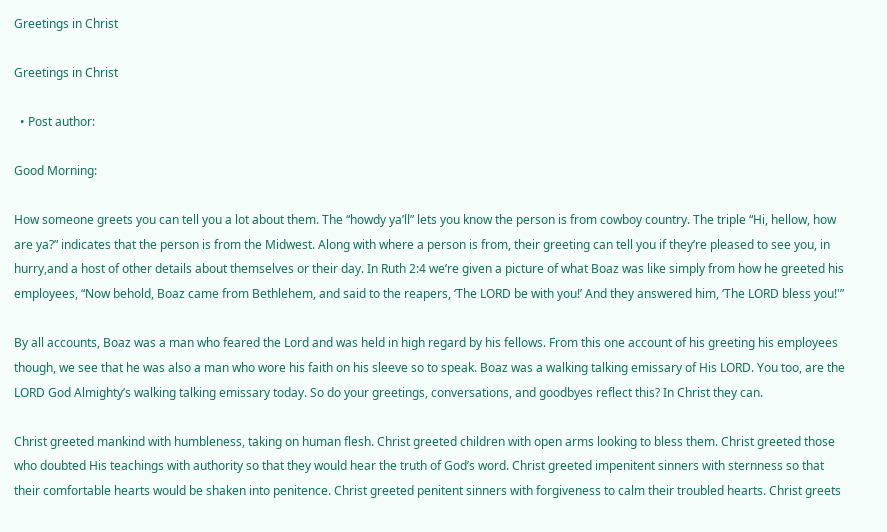Greetings in Christ

Greetings in Christ

  • Post author:

Good Morning:

How someone greets you can tell you a lot about them. The “howdy ya’ll” lets you know the person is from cowboy country. The triple “Hi, hellow, how are ya?” indicates that the person is from the Midwest. Along with where a person is from, their greeting can tell you if they’re pleased to see you, in hurry,and a host of other details about themselves or their day. In Ruth 2:4 we’re given a picture of what Boaz was like simply from how he greeted his employees, “Now behold, Boaz came from Bethlehem, and said to the reapers, ‘The LORD be with you!’ And they answered him, ‘The LORD bless you!'”

By all accounts, Boaz was a man who feared the Lord and was held in high regard by his fellows. From this one account of his greeting his employees though, we see that he was also a man who wore his faith on his sleeve so to speak. Boaz was a walking talking emissary of His LORD. You too, are the LORD God Almighty’s walking talking emissary today. So do your greetings, conversations, and goodbyes reflect this? In Christ they can.

Christ greeted mankind with humbleness, taking on human flesh. Christ greeted children with open arms looking to bless them. Christ greeted those who doubted His teachings with authority so that they would hear the truth of God’s word. Christ greeted impenitent sinners with sternness so that their comfortable hearts would be shaken into penitence. Christ greeted penitent sinners with forgiveness to calm their troubled hearts. Christ greets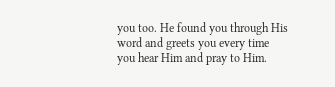you too. He found you through His word and greets you every time you hear Him and pray to Him.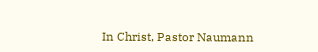In Christ, Pastor Naumann